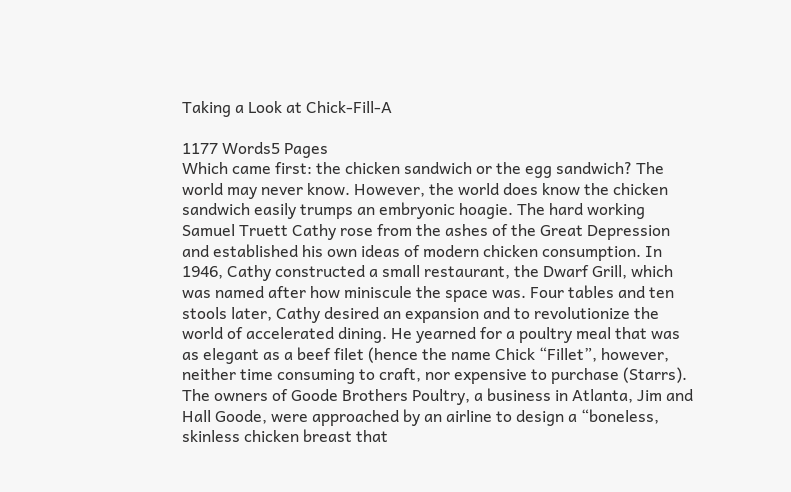Taking a Look at Chick-Fill-A

1177 Words5 Pages
Which came first: the chicken sandwich or the egg sandwich? The world may never know. However, the world does know the chicken sandwich easily trumps an embryonic hoagie. The hard working Samuel Truett Cathy rose from the ashes of the Great Depression and established his own ideas of modern chicken consumption. In 1946, Cathy constructed a small restaurant, the Dwarf Grill, which was named after how miniscule the space was. Four tables and ten stools later, Cathy desired an expansion and to revolutionize the world of accelerated dining. He yearned for a poultry meal that was as elegant as a beef filet (hence the name Chick “Fillet”, however, neither time consuming to craft, nor expensive to purchase (Starrs). The owners of Goode Brothers Poultry, a business in Atlanta, Jim and Hall Goode, were approached by an airline to design a “boneless, skinless chicken breast that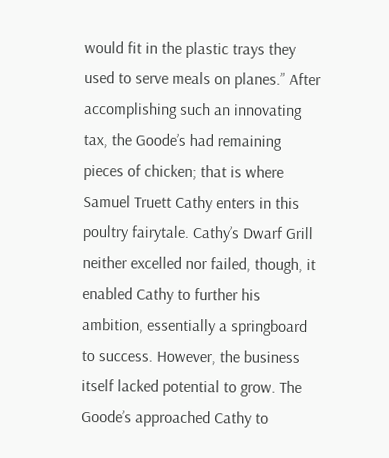would fit in the plastic trays they used to serve meals on planes.” After accomplishing such an innovating tax, the Goode’s had remaining pieces of chicken; that is where Samuel Truett Cathy enters in this poultry fairytale. Cathy’s Dwarf Grill neither excelled nor failed, though, it enabled Cathy to further his ambition, essentially a springboard to success. However, the business itself lacked potential to grow. The Goode’s approached Cathy to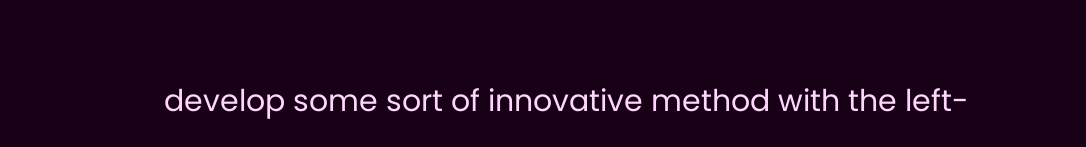develop some sort of innovative method with the left-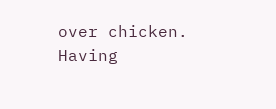over chicken. Having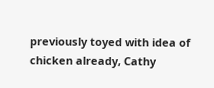previously toyed with idea of chicken already, Cathy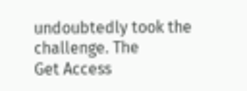undoubtedly took the challenge. The
Get Access